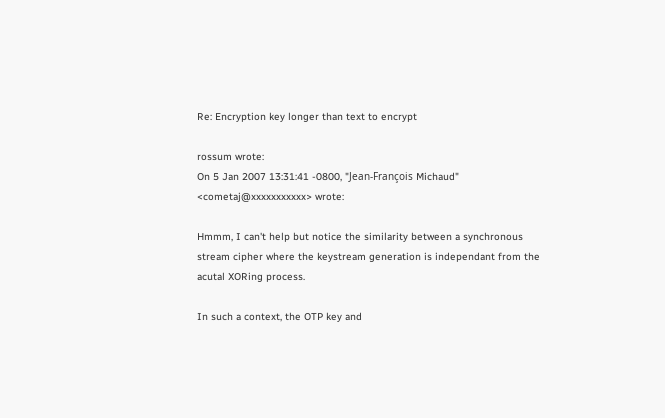Re: Encryption key longer than text to encrypt

rossum wrote:
On 5 Jan 2007 13:31:41 -0800, "Jean-François Michaud"
<cometaj@xxxxxxxxxxx> wrote:

Hmmm, I can't help but notice the similarity between a synchronous
stream cipher where the keystream generation is independant from the
acutal XORing process.

In such a context, the OTP key and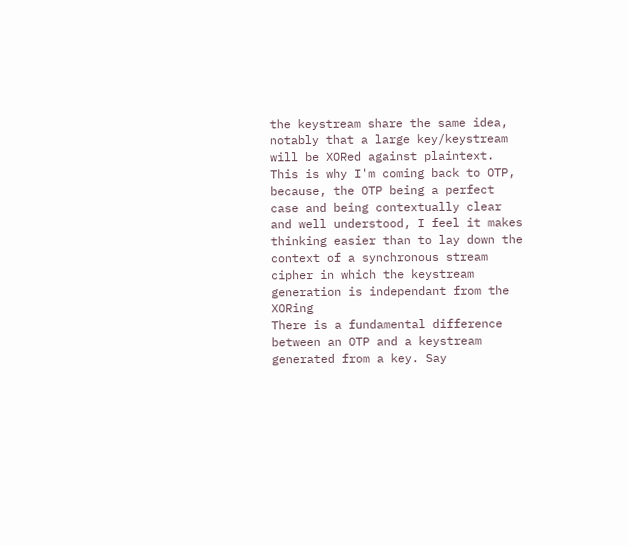the keystream share the same idea,
notably that a large key/keystream will be XORed against plaintext.
This is why I'm coming back to OTP, because, the OTP being a perfect
case and being contextually clear and well understood, I feel it makes
thinking easier than to lay down the context of a synchronous stream
cipher in which the keystream generation is independant from the XORing
There is a fundamental difference between an OTP and a keystream
generated from a key. Say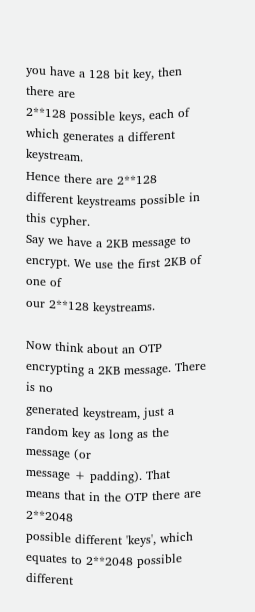you have a 128 bit key, then there are
2**128 possible keys, each of which generates a different keystream.
Hence there are 2**128 different keystreams possible in this cypher.
Say we have a 2KB message to encrypt. We use the first 2KB of one of
our 2**128 keystreams.

Now think about an OTP encrypting a 2KB message. There is no
generated keystream, just a random key as long as the message (or
message + padding). That means that in the OTP there are 2**2048
possible different 'keys', which equates to 2**2048 possible different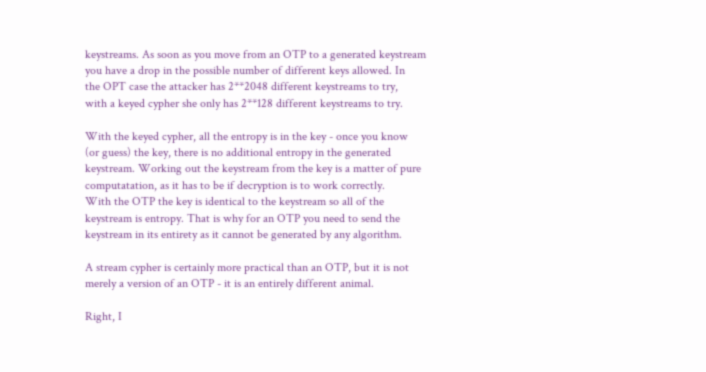keystreams. As soon as you move from an OTP to a generated keystream
you have a drop in the possible number of different keys allowed. In
the OPT case the attacker has 2**2048 different keystreams to try,
with a keyed cypher she only has 2**128 different keystreams to try.

With the keyed cypher, all the entropy is in the key - once you know
(or guess) the key, there is no additional entropy in the generated
keystream. Working out the keystream from the key is a matter of pure
computatation, as it has to be if decryption is to work correctly.
With the OTP the key is identical to the keystream so all of the
keystream is entropy. That is why for an OTP you need to send the
keystream in its entirety as it cannot be generated by any algorithm.

A stream cypher is certainly more practical than an OTP, but it is not
merely a version of an OTP - it is an entirely different animal.

Right, I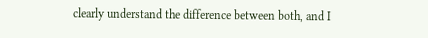clearly understand the difference between both, and I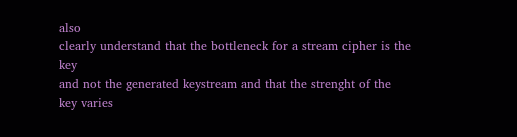also
clearly understand that the bottleneck for a stream cipher is the key
and not the generated keystream and that the strenght of the key varies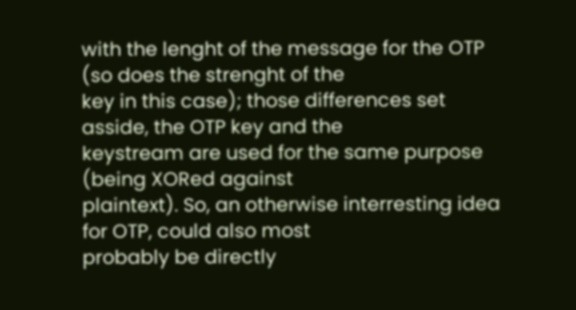with the lenght of the message for the OTP (so does the strenght of the
key in this case); those differences set asside, the OTP key and the
keystream are used for the same purpose (being XORed against
plaintext). So, an otherwise interresting idea for OTP, could also most
probably be directly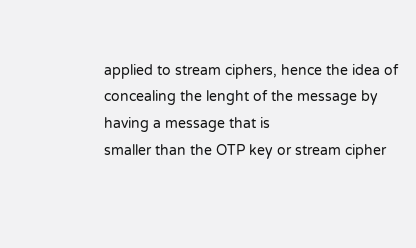applied to stream ciphers, hence the idea of
concealing the lenght of the message by having a message that is
smaller than the OTP key or stream cipher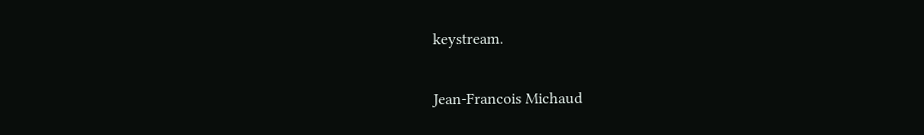keystream.

Jean-Francois Michaud